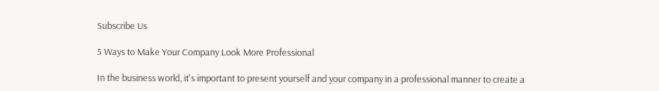Subscribe Us

5 Ways to Make Your Company Look More Professional

In the business world, it's important to present yourself and your company in a professional manner to create a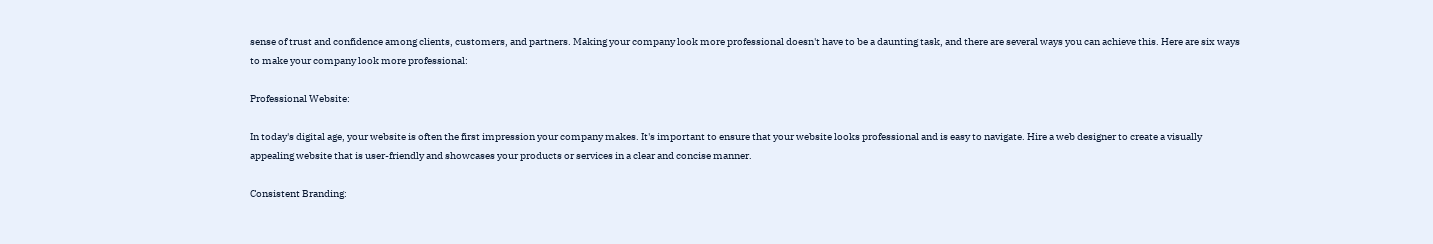sense of trust and confidence among clients, customers, and partners. Making your company look more professional doesn't have to be a daunting task, and there are several ways you can achieve this. Here are six ways to make your company look more professional:

Professional Website:

In today's digital age, your website is often the first impression your company makes. It's important to ensure that your website looks professional and is easy to navigate. Hire a web designer to create a visually appealing website that is user-friendly and showcases your products or services in a clear and concise manner.

Consistent Branding: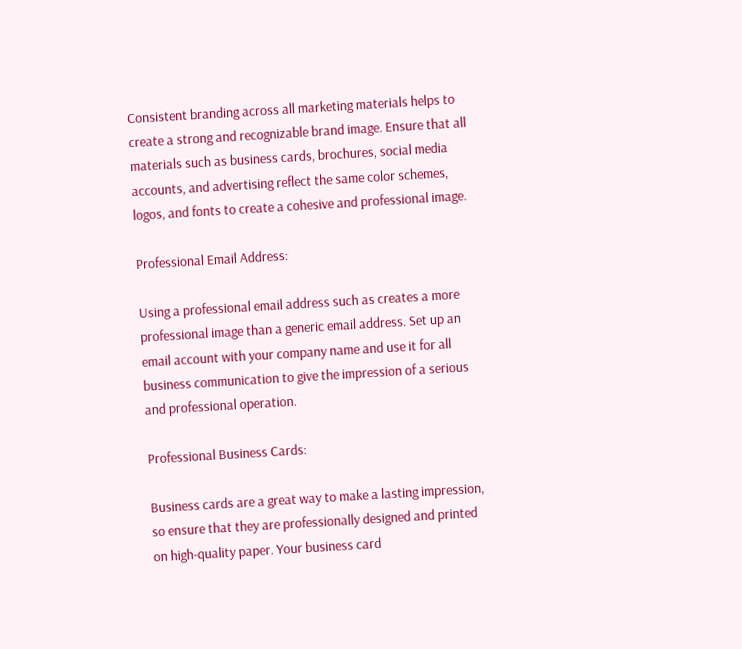Consistent branding across all marketing materials helps to create a strong and recognizable brand image. Ensure that all materials such as business cards, brochures, social media accounts, and advertising reflect the same color schemes, logos, and fonts to create a cohesive and professional image.

Professional Email Address:

Using a professional email address such as creates a more professional image than a generic email address. Set up an email account with your company name and use it for all business communication to give the impression of a serious and professional operation.

Professional Business Cards:

Business cards are a great way to make a lasting impression, so ensure that they are professionally designed and printed on high-quality paper. Your business card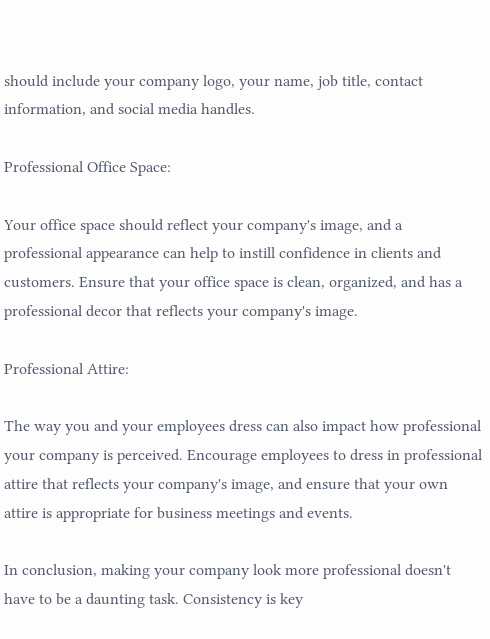should include your company logo, your name, job title, contact information, and social media handles.

Professional Office Space:

Your office space should reflect your company's image, and a professional appearance can help to instill confidence in clients and customers. Ensure that your office space is clean, organized, and has a professional decor that reflects your company's image.

Professional Attire:

The way you and your employees dress can also impact how professional your company is perceived. Encourage employees to dress in professional attire that reflects your company's image, and ensure that your own attire is appropriate for business meetings and events.

In conclusion, making your company look more professional doesn't have to be a daunting task. Consistency is key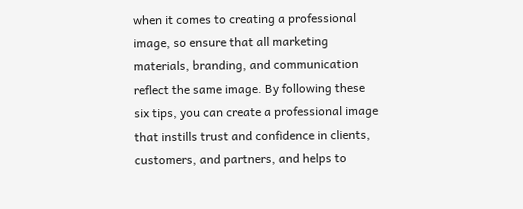when it comes to creating a professional image, so ensure that all marketing materials, branding, and communication reflect the same image. By following these six tips, you can create a professional image that instills trust and confidence in clients, customers, and partners, and helps to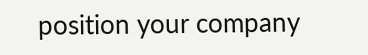position your company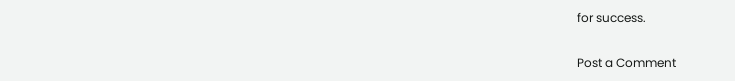for success.

Post a Comment